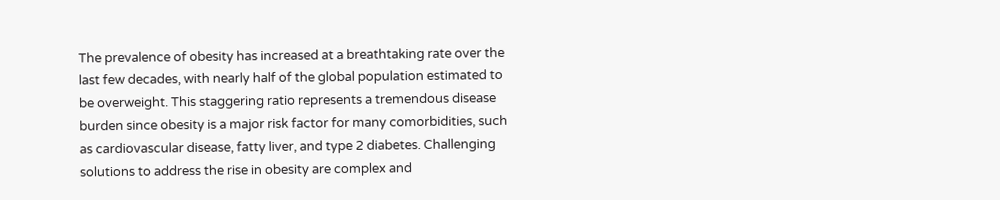The prevalence of obesity has increased at a breathtaking rate over the last few decades, with nearly half of the global population estimated to be overweight. This staggering ratio represents a tremendous disease burden since obesity is a major risk factor for many comorbidities, such as cardiovascular disease, fatty liver, and type 2 diabetes. Challenging solutions to address the rise in obesity are complex and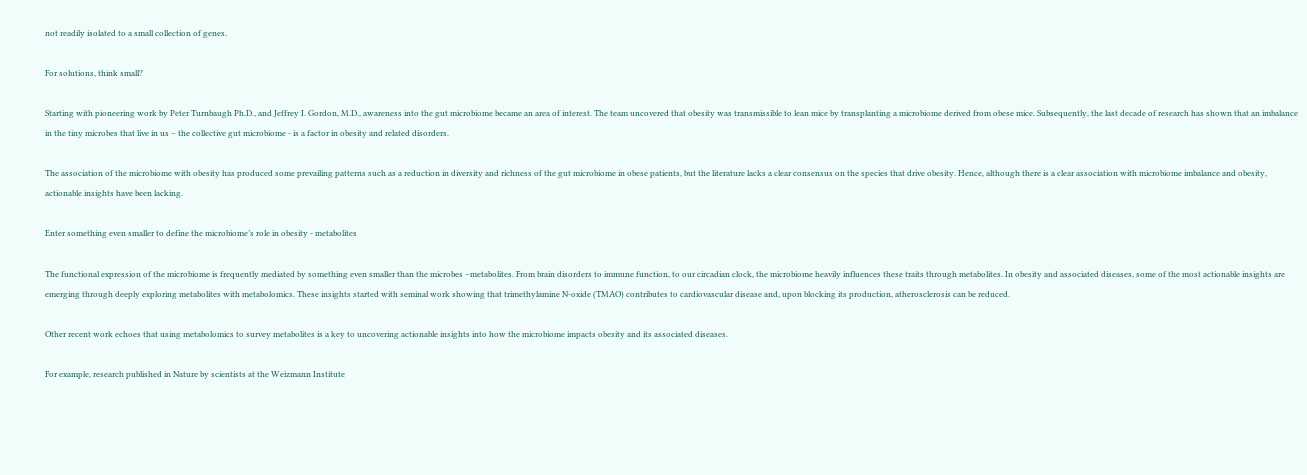not readily isolated to a small collection of genes.

For solutions, think small?

Starting with pioneering work by Peter Turnbaugh Ph.D., and Jeffrey I. Gordon, M.D., awareness into the gut microbiome became an area of interest. The team uncovered that obesity was transmissible to lean mice by transplanting a microbiome derived from obese mice. Subsequently, the last decade of research has shown that an imbalance in the tiny microbes that live in us – the collective gut microbiome - is a factor in obesity and related disorders.

The association of the microbiome with obesity has produced some prevailing patterns such as a reduction in diversity and richness of the gut microbiome in obese patients, but the literature lacks a clear consensus on the species that drive obesity. Hence, although there is a clear association with microbiome imbalance and obesity, actionable insights have been lacking.

Enter something even smaller to define the microbiome’s role in obesity - metabolites

The functional expression of the microbiome is frequently mediated by something even smaller than the microbes –metabolites. From brain disorders to immune function, to our circadian clock, the microbiome heavily influences these traits through metabolites. In obesity and associated diseases, some of the most actionable insights are emerging through deeply exploring metabolites with metabolomics. These insights started with seminal work showing that trimethylamine N-oxide (TMAO) contributes to cardiovascular disease and, upon blocking its production, atherosclerosis can be reduced.

Other recent work echoes that using metabolomics to survey metabolites is a key to uncovering actionable insights into how the microbiome impacts obesity and its associated diseases.

For example, research published in Nature by scientists at the Weizmann Institute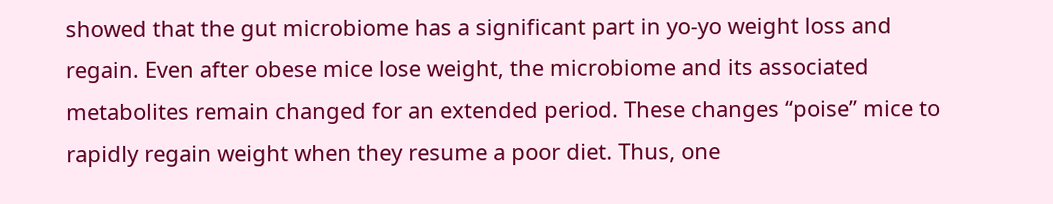showed that the gut microbiome has a significant part in yo-yo weight loss and regain. Even after obese mice lose weight, the microbiome and its associated metabolites remain changed for an extended period. These changes “poise” mice to rapidly regain weight when they resume a poor diet. Thus, one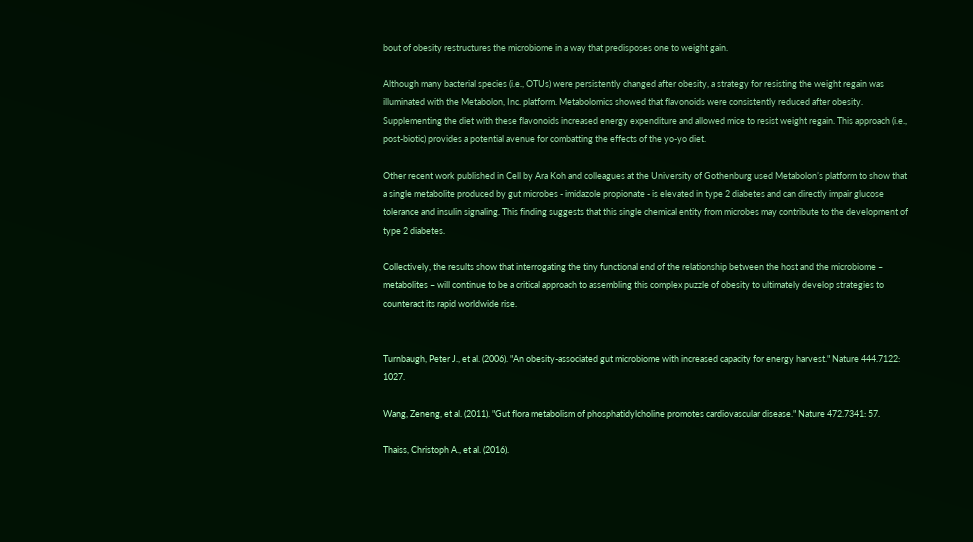bout of obesity restructures the microbiome in a way that predisposes one to weight gain.

Although many bacterial species (i.e., OTUs) were persistently changed after obesity, a strategy for resisting the weight regain was illuminated with the Metabolon, Inc. platform. Metabolomics showed that flavonoids were consistently reduced after obesity.  Supplementing the diet with these flavonoids increased energy expenditure and allowed mice to resist weight regain. This approach (i.e., post-biotic) provides a potential avenue for combatting the effects of the yo-yo diet.

Other recent work published in Cell by Ara Koh and colleagues at the University of Gothenburg used Metabolon’s platform to show that a single metabolite produced by gut microbes - imidazole propionate - is elevated in type 2 diabetes and can directly impair glucose tolerance and insulin signaling. This finding suggests that this single chemical entity from microbes may contribute to the development of type 2 diabetes.

Collectively, the results show that interrogating the tiny functional end of the relationship between the host and the microbiome – metabolites – will continue to be a critical approach to assembling this complex puzzle of obesity to ultimately develop strategies to counteract its rapid worldwide rise.


Turnbaugh, Peter J., et al. (2006). "An obesity-associated gut microbiome with increased capacity for energy harvest." Nature 444.7122: 1027.

Wang, Zeneng, et al. (2011). "Gut flora metabolism of phosphatidylcholine promotes cardiovascular disease." Nature 472.7341: 57.

Thaiss, Christoph A., et al. (2016).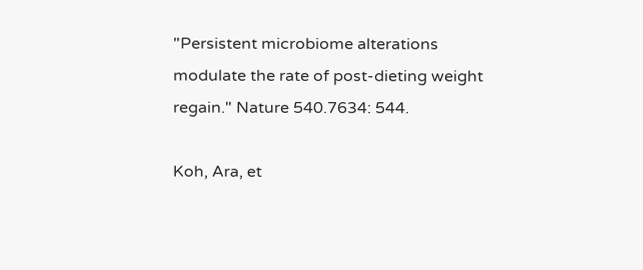"Persistent microbiome alterations modulate the rate of post-dieting weight regain." Nature 540.7634: 544.

Koh, Ara, et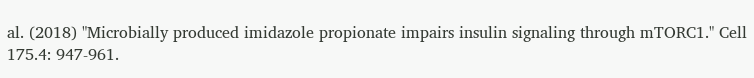al. (2018) "Microbially produced imidazole propionate impairs insulin signaling through mTORC1." Cell 175.4: 947-961.